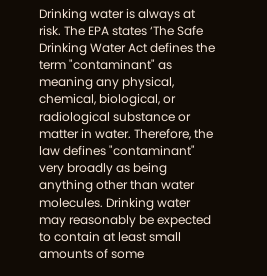Drinking water is always at risk. The EPA states ‘The Safe Drinking Water Act defines the term "contaminant" as meaning any physical, chemical, biological, or radiological substance or matter in water. Therefore, the law defines "contaminant" very broadly as being anything other than water molecules. Drinking water may reasonably be expected to contain at least small amounts of some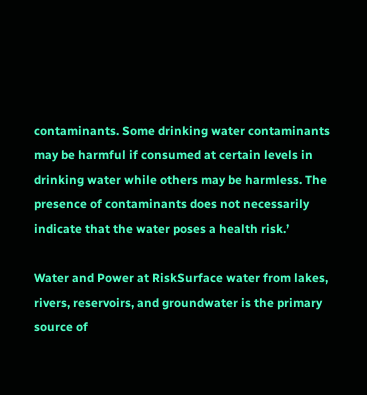contaminants. Some drinking water contaminants may be harmful if consumed at certain levels in drinking water while others may be harmless. The presence of contaminants does not necessarily indicate that the water poses a health risk.’

Water and Power at RiskSurface water from lakes, rivers, reservoirs, and groundwater is the primary source of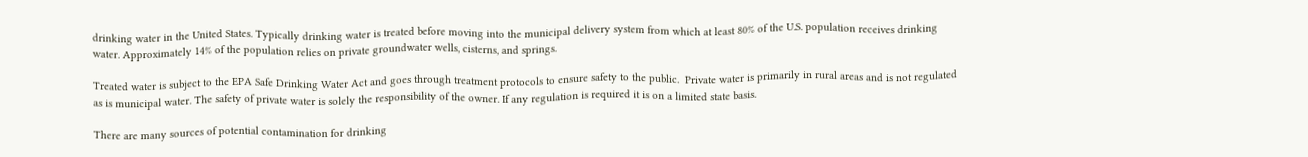drinking water in the United States. Typically drinking water is treated before moving into the municipal delivery system from which at least 80% of the U.S. population receives drinking water. Approximately 14% of the population relies on private groundwater wells, cisterns, and springs.

Treated water is subject to the EPA Safe Drinking Water Act and goes through treatment protocols to ensure safety to the public.  Private water is primarily in rural areas and is not regulated as is municipal water. The safety of private water is solely the responsibility of the owner. If any regulation is required it is on a limited state basis.

There are many sources of potential contamination for drinking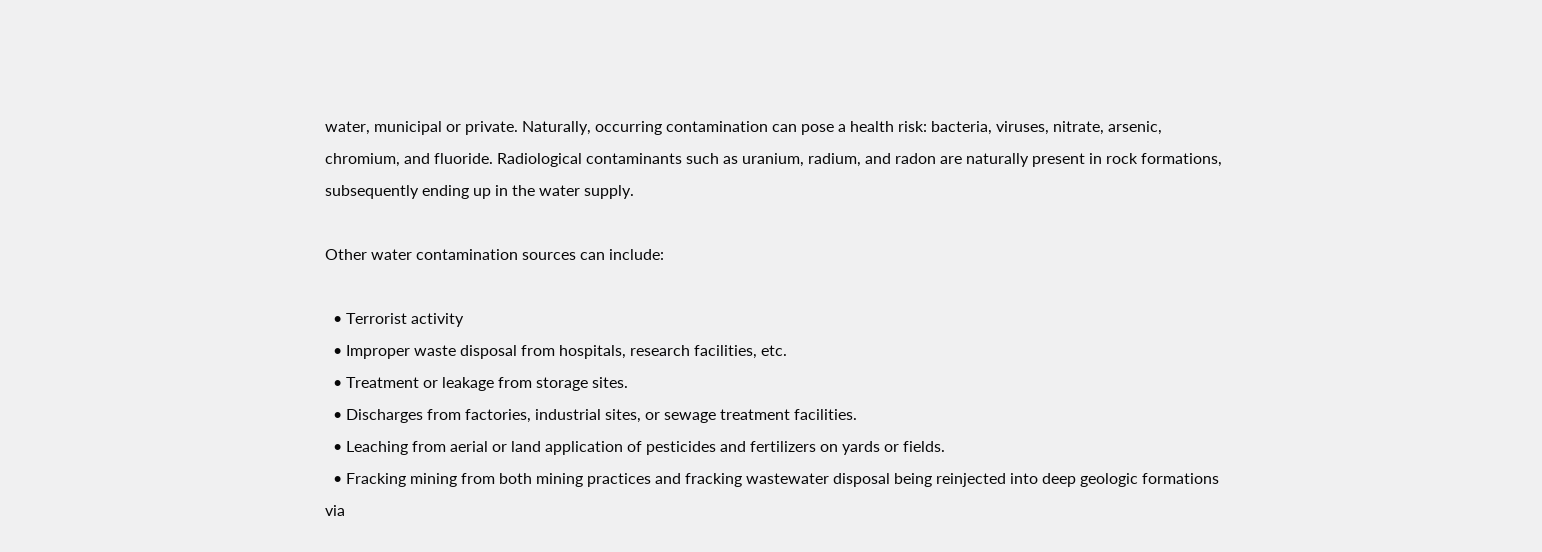water, municipal or private. Naturally, occurring contamination can pose a health risk: bacteria, viruses, nitrate, arsenic, chromium, and fluoride. Radiological contaminants such as uranium, radium, and radon are naturally present in rock formations, subsequently ending up in the water supply.

Other water contamination sources can include:

  • Terrorist activity
  • Improper waste disposal from hospitals, research facilities, etc.
  • Treatment or leakage from storage sites.
  • Discharges from factories, industrial sites, or sewage treatment facilities.
  • Leaching from aerial or land application of pesticides and fertilizers on yards or fields.
  • Fracking mining from both mining practices and fracking wastewater disposal being reinjected into deep geologic formations via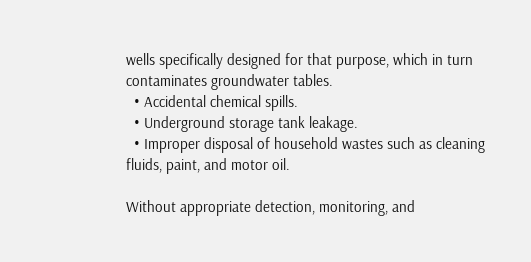wells specifically designed for that purpose, which in turn contaminates groundwater tables.
  • Accidental chemical spills.
  • Underground storage tank leakage.
  • Improper disposal of household wastes such as cleaning fluids, paint, and motor oil.

Without appropriate detection, monitoring, and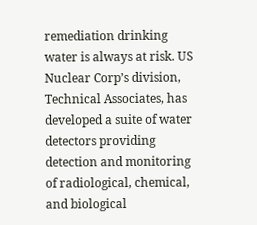remediation drinking water is always at risk. US Nuclear Corp’s division, Technical Associates, has developed a suite of water detectors providing detection and monitoring of radiological, chemical, and biological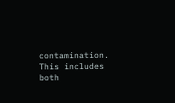contamination. This includes both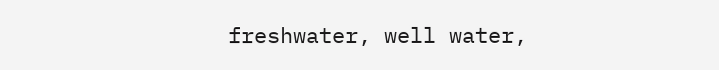freshwater, well water,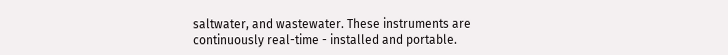saltwater, and wastewater. These instruments are continuously real-time - installed and portable.